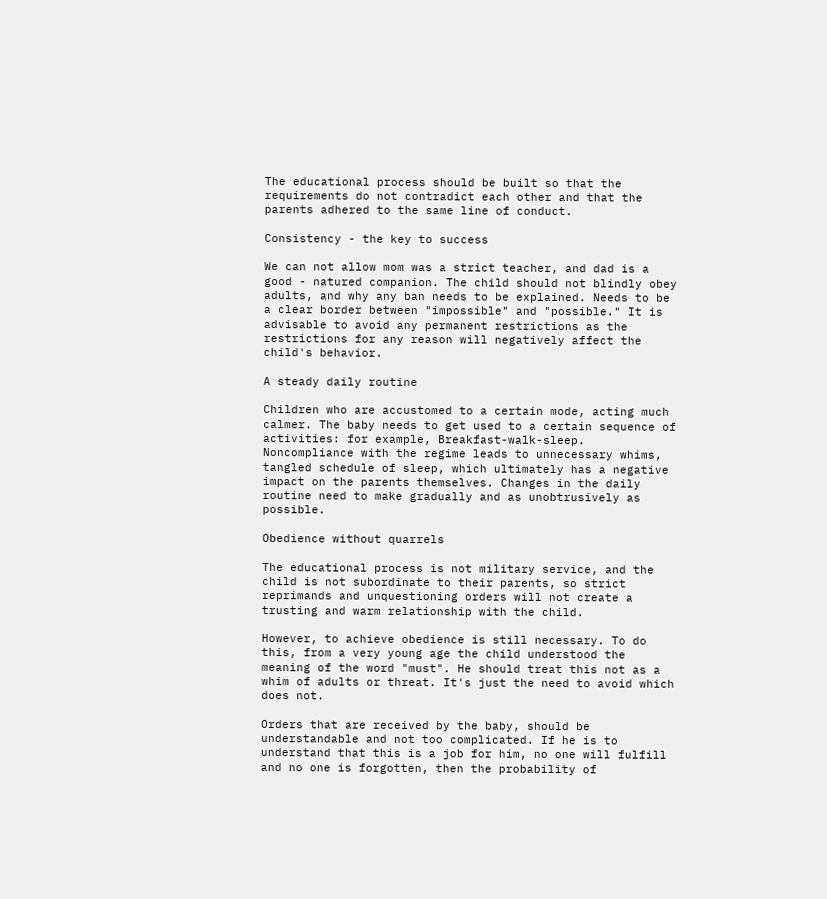The educational process should be built so that the requirements do not contradict each other and that the parents adhered to the same line of conduct.

Consistency - the key to success

We can not allow mom was a strict teacher, and dad is a good - natured companion. The child should not blindly obey adults, and why any ban needs to be explained. Needs to be a clear border between "impossible" and "possible." It is advisable to avoid any permanent restrictions as the restrictions for any reason will negatively affect the child's behavior.

A steady daily routine

Children who are accustomed to a certain mode, acting much calmer. The baby needs to get used to a certain sequence of activities: for example, Breakfast-walk-sleep. Noncompliance with the regime leads to unnecessary whims, tangled schedule of sleep, which ultimately has a negative impact on the parents themselves. Changes in the daily routine need to make gradually and as unobtrusively as possible.

Obedience without quarrels

The educational process is not military service, and the child is not subordinate to their parents, so strict reprimands and unquestioning orders will not create a trusting and warm relationship with the child.

However, to achieve obedience is still necessary. To do this, from a very young age the child understood the meaning of the word "must". He should treat this not as a whim of adults or threat. It's just the need to avoid which does not.

Orders that are received by the baby, should be understandable and not too complicated. If he is to understand that this is a job for him, no one will fulfill and no one is forgotten, then the probability of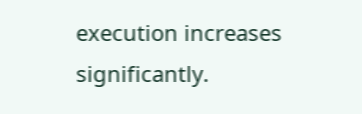execution increases significantly.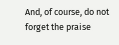And, of course, do not forget the praise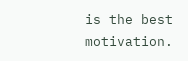is the best motivation.